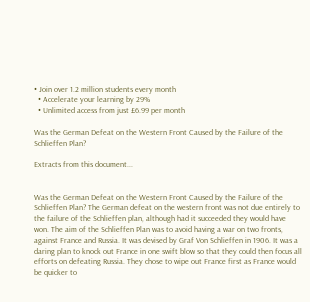• Join over 1.2 million students every month
  • Accelerate your learning by 29%
  • Unlimited access from just £6.99 per month

Was the German Defeat on the Western Front Caused by the Failure of the Schlieffen Plan?

Extracts from this document...


Was the German Defeat on the Western Front Caused by the Failure of the Schlieffen Plan? The German defeat on the western front was not due entirely to the failure of the Schlieffen plan, although had it succeeded they would have won. The aim of the Schlieffen Plan was to avoid having a war on two fronts, against France and Russia. It was devised by Graf Von Schlieffen in 1906. It was a daring plan to knock out France in one swift blow so that they could then focus all efforts on defeating Russia. They chose to wipe out France first as France would be quicker to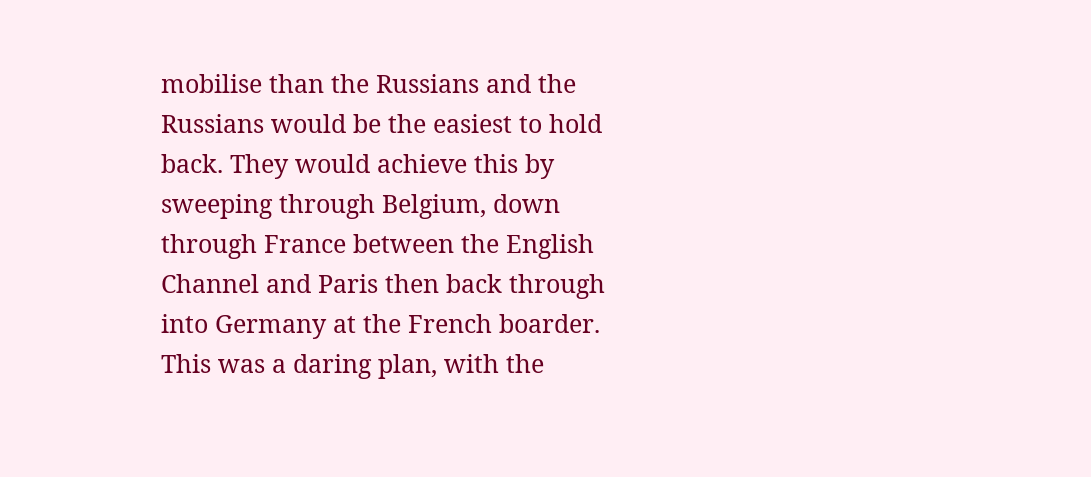mobilise than the Russians and the Russians would be the easiest to hold back. They would achieve this by sweeping through Belgium, down through France between the English Channel and Paris then back through into Germany at the French boarder. This was a daring plan, with the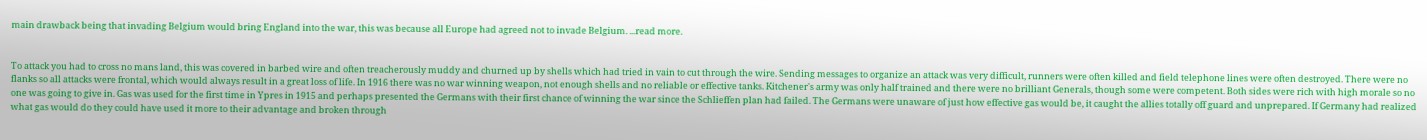main drawback being that invading Belgium would bring England into the war, this was because all Europe had agreed not to invade Belgium. ...read more.


To attack you had to cross no mans land, this was covered in barbed wire and often treacherously muddy and churned up by shells which had tried in vain to cut through the wire. Sending messages to organize an attack was very difficult, runners were often killed and field telephone lines were often destroyed. There were no flanks so all attacks were frontal, which would always result in a great loss of life. In 1916 there was no war winning weapon, not enough shells and no reliable or effective tanks. Kitchener's army was only half trained and there were no brilliant Generals, though some were competent. Both sides were rich with high morale so no one was going to give in. Gas was used for the first time in Ypres in 1915 and perhaps presented the Germans with their first chance of winning the war since the Schlieffen plan had failed. The Germans were unaware of just how effective gas would be, it caught the allies totally off guard and unprepared. If Germany had realized what gas would do they could have used it more to their advantage and broken through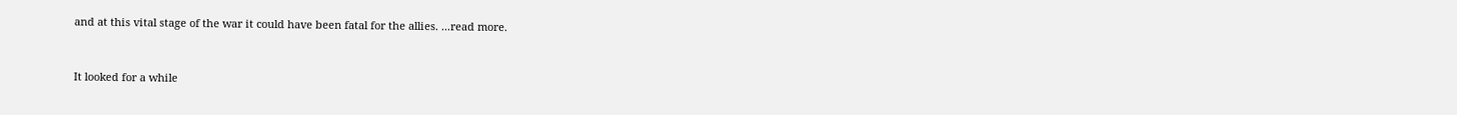and at this vital stage of the war it could have been fatal for the allies. ...read more.


It looked for a while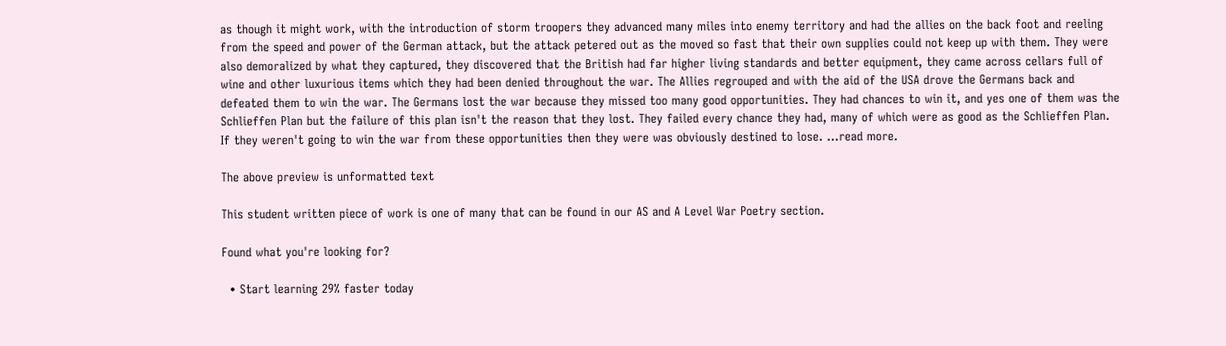as though it might work, with the introduction of storm troopers they advanced many miles into enemy territory and had the allies on the back foot and reeling from the speed and power of the German attack, but the attack petered out as the moved so fast that their own supplies could not keep up with them. They were also demoralized by what they captured, they discovered that the British had far higher living standards and better equipment, they came across cellars full of wine and other luxurious items which they had been denied throughout the war. The Allies regrouped and with the aid of the USA drove the Germans back and defeated them to win the war. The Germans lost the war because they missed too many good opportunities. They had chances to win it, and yes one of them was the Schlieffen Plan but the failure of this plan isn't the reason that they lost. They failed every chance they had, many of which were as good as the Schlieffen Plan. If they weren't going to win the war from these opportunities then they were was obviously destined to lose. ...read more.

The above preview is unformatted text

This student written piece of work is one of many that can be found in our AS and A Level War Poetry section.

Found what you're looking for?

  • Start learning 29% faster today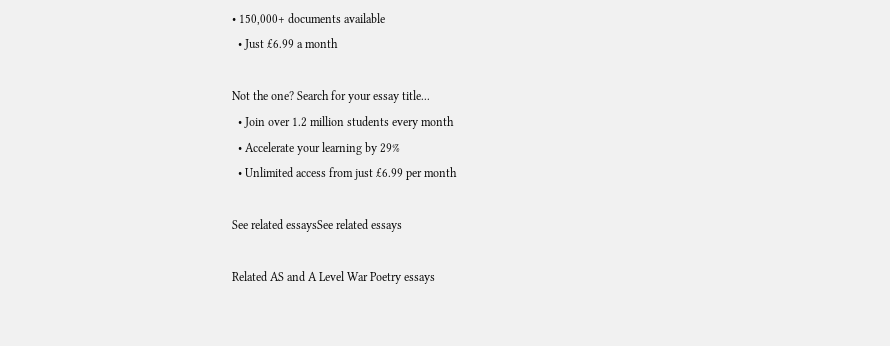• 150,000+ documents available
  • Just £6.99 a month

Not the one? Search for your essay title...
  • Join over 1.2 million students every month
  • Accelerate your learning by 29%
  • Unlimited access from just £6.99 per month

See related essaysSee related essays

Related AS and A Level War Poetry essays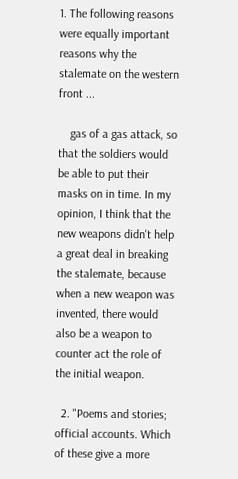1. The following reasons were equally important reasons why the stalemate on the western front ...

    gas of a gas attack, so that the soldiers would be able to put their masks on in time. In my opinion, I think that the new weapons didn't help a great deal in breaking the stalemate, because when a new weapon was invented, there would also be a weapon to counter act the role of the initial weapon.

  2. "Poems and stories; official accounts. Which of these give a more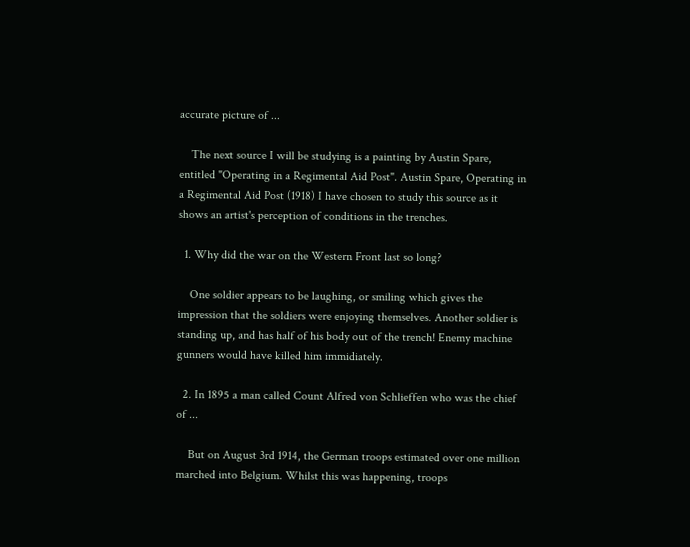accurate picture of ...

    The next source I will be studying is a painting by Austin Spare, entitled "Operating in a Regimental Aid Post". Austin Spare, Operating in a Regimental Aid Post (1918) I have chosen to study this source as it shows an artist's perception of conditions in the trenches.

  1. Why did the war on the Western Front last so long?

    One soldier appears to be laughing, or smiling which gives the impression that the soldiers were enjoying themselves. Another soldier is standing up, and has half of his body out of the trench! Enemy machine gunners would have killed him immidiately.

  2. In 1895 a man called Count Alfred von Schlieffen who was the chief of ...

    But on August 3rd 1914, the German troops estimated over one million marched into Belgium. Whilst this was happening, troops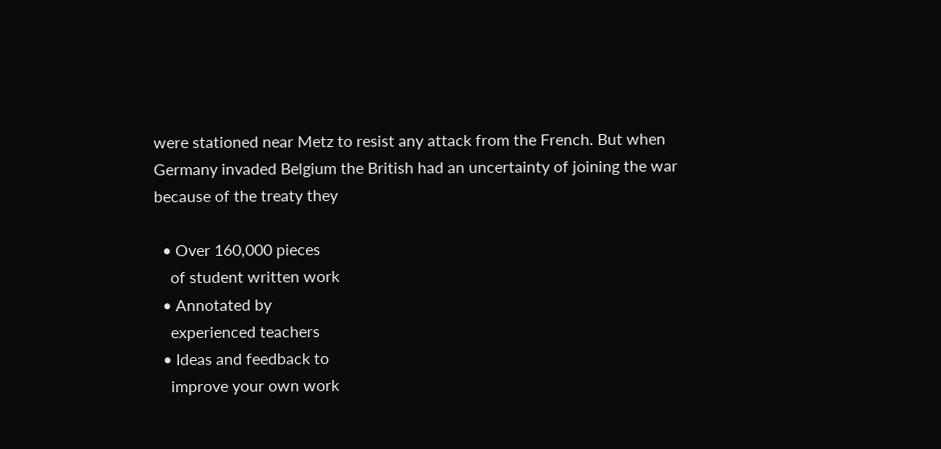were stationed near Metz to resist any attack from the French. But when Germany invaded Belgium the British had an uncertainty of joining the war because of the treaty they

  • Over 160,000 pieces
    of student written work
  • Annotated by
    experienced teachers
  • Ideas and feedback to
    improve your own work